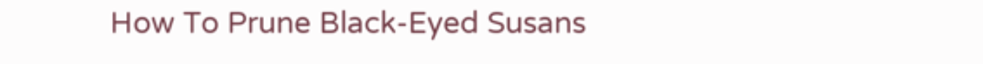How To Prune Black-Eyed Susans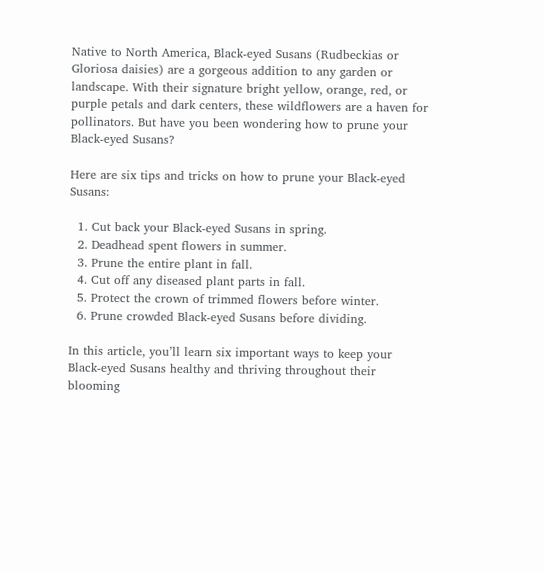Native to North America, Black-eyed Susans (Rudbeckias or Gloriosa daisies) are a gorgeous addition to any garden or landscape. With their signature bright yellow, orange, red, or purple petals and dark centers, these wildflowers are a haven for pollinators. But have you been wondering how to prune your Black-eyed Susans?

Here are six tips and tricks on how to prune your Black-eyed Susans:

  1. Cut back your Black-eyed Susans in spring.
  2. Deadhead spent flowers in summer.
  3. Prune the entire plant in fall.
  4. Cut off any diseased plant parts in fall.
  5. Protect the crown of trimmed flowers before winter.
  6. Prune crowded Black-eyed Susans before dividing.

In this article, you’ll learn six important ways to keep your Black-eyed Susans healthy and thriving throughout their blooming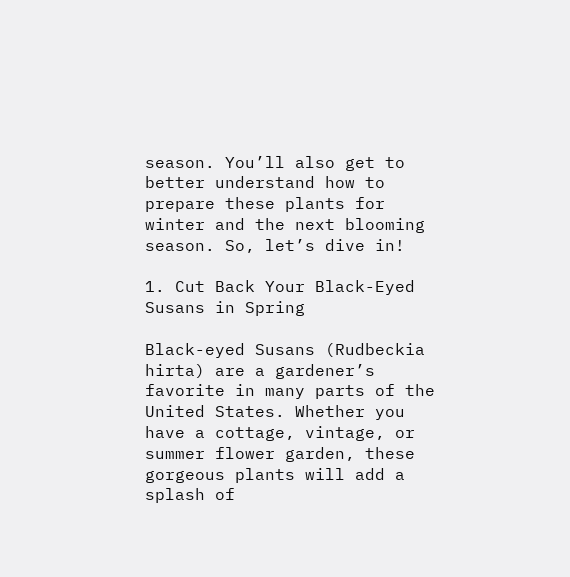season. You’ll also get to better understand how to prepare these plants for winter and the next blooming season. So, let’s dive in!

1. Cut Back Your Black-Eyed Susans in Spring

Black-eyed Susans (Rudbeckia hirta) are a gardener’s favorite in many parts of the United States. Whether you have a cottage, vintage, or summer flower garden, these gorgeous plants will add a splash of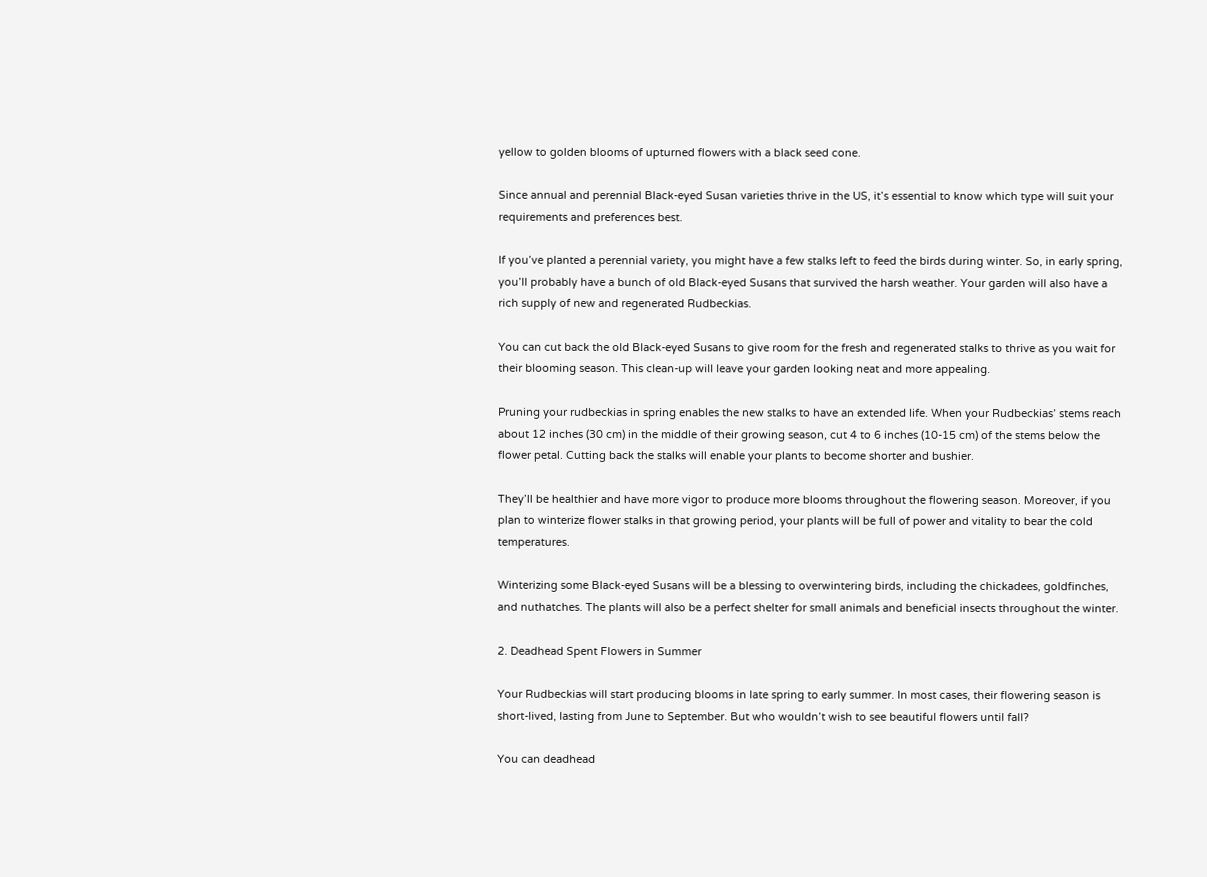yellow to golden blooms of upturned flowers with a black seed cone.

Since annual and perennial Black-eyed Susan varieties thrive in the US, it’s essential to know which type will suit your requirements and preferences best.

If you’ve planted a perennial variety, you might have a few stalks left to feed the birds during winter. So, in early spring, you’ll probably have a bunch of old Black-eyed Susans that survived the harsh weather. Your garden will also have a rich supply of new and regenerated Rudbeckias.

You can cut back the old Black-eyed Susans to give room for the fresh and regenerated stalks to thrive as you wait for their blooming season. This clean-up will leave your garden looking neat and more appealing.

Pruning your rudbeckias in spring enables the new stalks to have an extended life. When your Rudbeckias’ stems reach about 12 inches (30 cm) in the middle of their growing season, cut 4 to 6 inches (10-15 cm) of the stems below the flower petal. Cutting back the stalks will enable your plants to become shorter and bushier.

They’ll be healthier and have more vigor to produce more blooms throughout the flowering season. Moreover, if you plan to winterize flower stalks in that growing period, your plants will be full of power and vitality to bear the cold temperatures.

Winterizing some Black-eyed Susans will be a blessing to overwintering birds, including the chickadees, goldfinches, and nuthatches. The plants will also be a perfect shelter for small animals and beneficial insects throughout the winter.

2. Deadhead Spent Flowers in Summer

Your Rudbeckias will start producing blooms in late spring to early summer. In most cases, their flowering season is short-lived, lasting from June to September. But who wouldn’t wish to see beautiful flowers until fall?

You can deadhead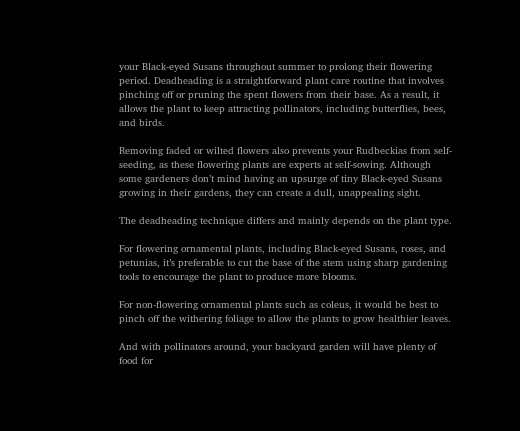your Black-eyed Susans throughout summer to prolong their flowering period. Deadheading is a straightforward plant care routine that involves pinching off or pruning the spent flowers from their base. As a result, it allows the plant to keep attracting pollinators, including butterflies, bees, and birds.

Removing faded or wilted flowers also prevents your Rudbeckias from self-seeding, as these flowering plants are experts at self-sowing. Although some gardeners don’t mind having an upsurge of tiny Black-eyed Susans growing in their gardens, they can create a dull, unappealing sight.

The deadheading technique differs and mainly depends on the plant type.

For flowering ornamental plants, including Black-eyed Susans, roses, and petunias, it’s preferable to cut the base of the stem using sharp gardening tools to encourage the plant to produce more blooms.

For non-flowering ornamental plants such as coleus, it would be best to pinch off the withering foliage to allow the plants to grow healthier leaves.

And with pollinators around, your backyard garden will have plenty of food for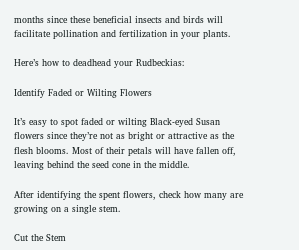months since these beneficial insects and birds will facilitate pollination and fertilization in your plants.

Here’s how to deadhead your Rudbeckias:

Identify Faded or Wilting Flowers

It’s easy to spot faded or wilting Black-eyed Susan flowers since they’re not as bright or attractive as the flesh blooms. Most of their petals will have fallen off, leaving behind the seed cone in the middle.

After identifying the spent flowers, check how many are growing on a single stem.

Cut the Stem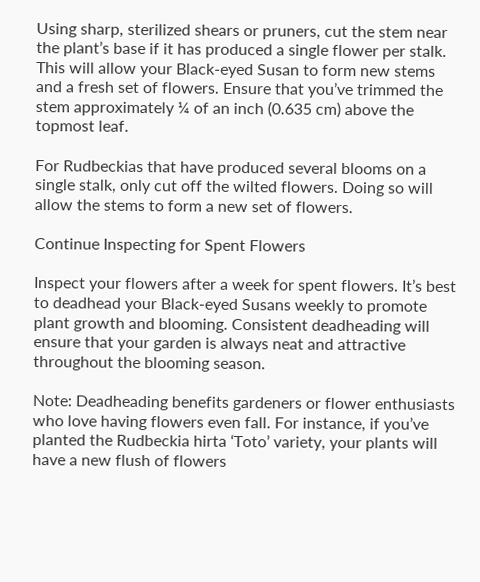Using sharp, sterilized shears or pruners, cut the stem near the plant’s base if it has produced a single flower per stalk. This will allow your Black-eyed Susan to form new stems and a fresh set of flowers. Ensure that you’ve trimmed the stem approximately ¼ of an inch (0.635 cm) above the topmost leaf.

For Rudbeckias that have produced several blooms on a single stalk, only cut off the wilted flowers. Doing so will allow the stems to form a new set of flowers.

Continue Inspecting for Spent Flowers

Inspect your flowers after a week for spent flowers. It’s best to deadhead your Black-eyed Susans weekly to promote plant growth and blooming. Consistent deadheading will ensure that your garden is always neat and attractive throughout the blooming season.

Note: Deadheading benefits gardeners or flower enthusiasts who love having flowers even fall. For instance, if you’ve planted the Rudbeckia hirta ‘Toto’ variety, your plants will have a new flush of flowers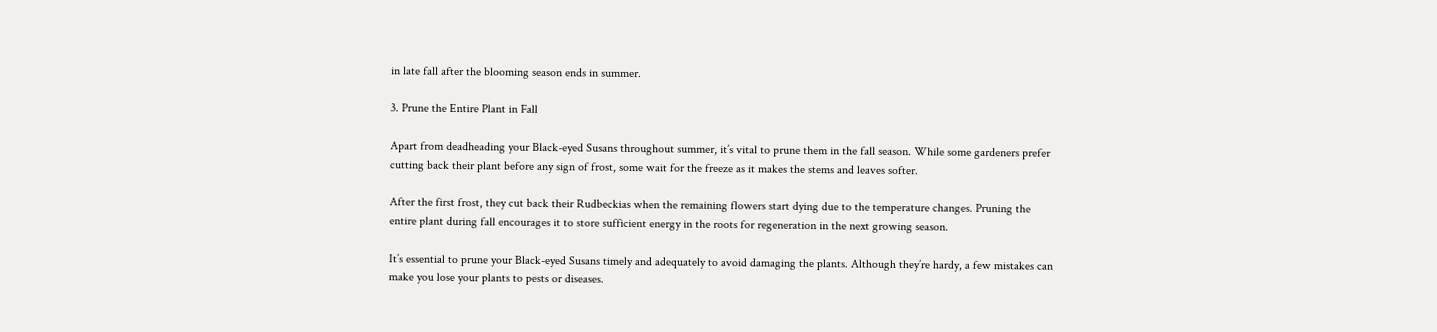in late fall after the blooming season ends in summer.

3. Prune the Entire Plant in Fall

Apart from deadheading your Black-eyed Susans throughout summer, it’s vital to prune them in the fall season. While some gardeners prefer cutting back their plant before any sign of frost, some wait for the freeze as it makes the stems and leaves softer.

After the first frost, they cut back their Rudbeckias when the remaining flowers start dying due to the temperature changes. Pruning the entire plant during fall encourages it to store sufficient energy in the roots for regeneration in the next growing season.

It’s essential to prune your Black-eyed Susans timely and adequately to avoid damaging the plants. Although they’re hardy, a few mistakes can make you lose your plants to pests or diseases.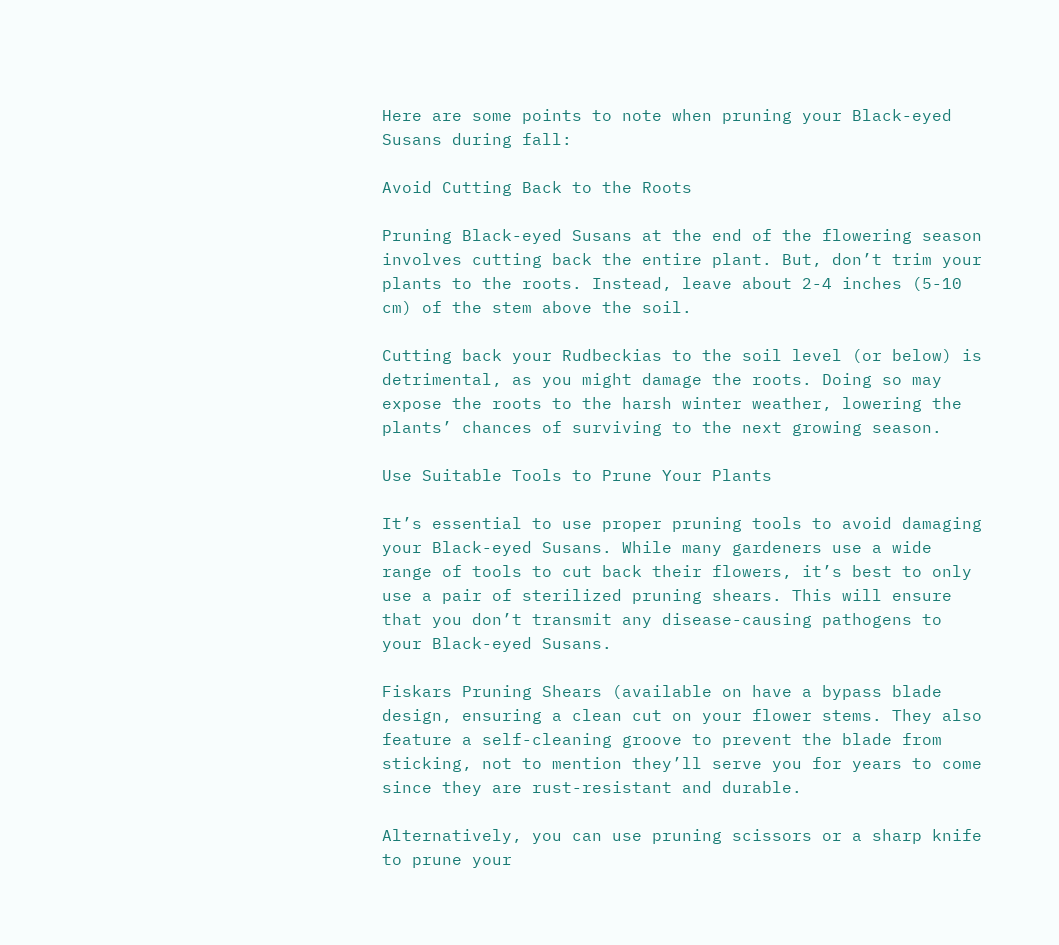Here are some points to note when pruning your Black-eyed Susans during fall:

Avoid Cutting Back to the Roots

Pruning Black-eyed Susans at the end of the flowering season involves cutting back the entire plant. But, don’t trim your plants to the roots. Instead, leave about 2-4 inches (5-10 cm) of the stem above the soil.

Cutting back your Rudbeckias to the soil level (or below) is detrimental, as you might damage the roots. Doing so may expose the roots to the harsh winter weather, lowering the plants’ chances of surviving to the next growing season.

Use Suitable Tools to Prune Your Plants

It’s essential to use proper pruning tools to avoid damaging your Black-eyed Susans. While many gardeners use a wide range of tools to cut back their flowers, it’s best to only use a pair of sterilized pruning shears. This will ensure that you don’t transmit any disease-causing pathogens to your Black-eyed Susans.

Fiskars Pruning Shears (available on have a bypass blade design, ensuring a clean cut on your flower stems. They also feature a self-cleaning groove to prevent the blade from sticking, not to mention they’ll serve you for years to come since they are rust-resistant and durable.

Alternatively, you can use pruning scissors or a sharp knife to prune your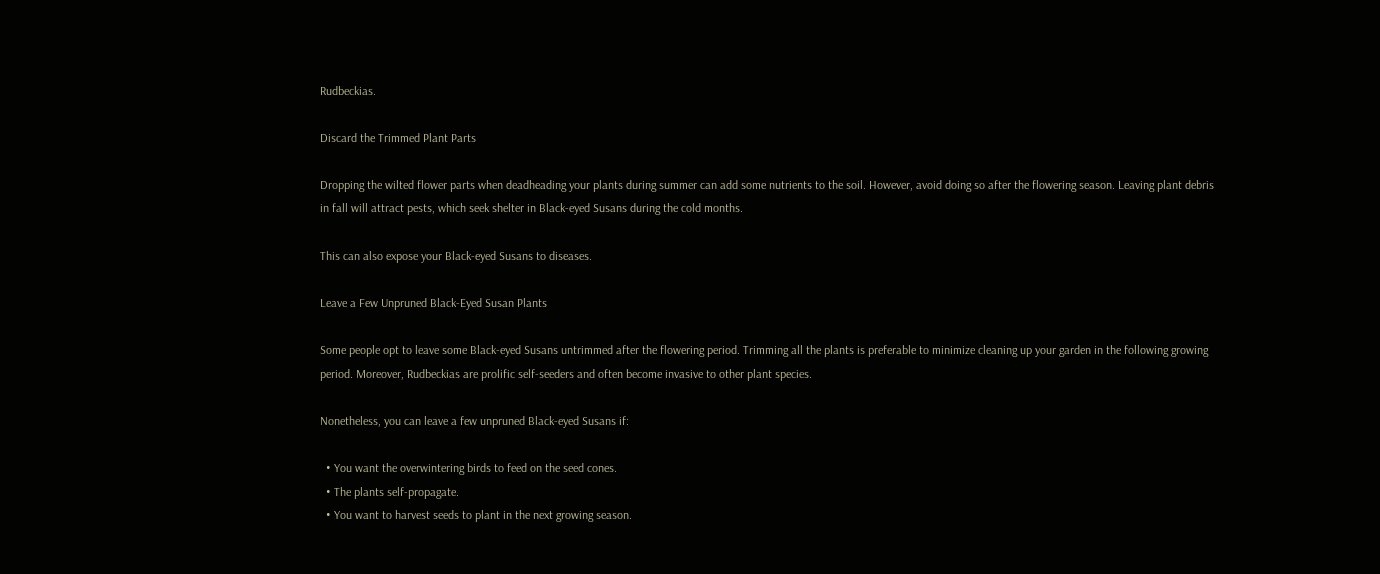Rudbeckias.

Discard the Trimmed Plant Parts

Dropping the wilted flower parts when deadheading your plants during summer can add some nutrients to the soil. However, avoid doing so after the flowering season. Leaving plant debris in fall will attract pests, which seek shelter in Black-eyed Susans during the cold months.

This can also expose your Black-eyed Susans to diseases.

Leave a Few Unpruned Black-Eyed Susan Plants

Some people opt to leave some Black-eyed Susans untrimmed after the flowering period. Trimming all the plants is preferable to minimize cleaning up your garden in the following growing period. Moreover, Rudbeckias are prolific self-seeders and often become invasive to other plant species.

Nonetheless, you can leave a few unpruned Black-eyed Susans if:

  • You want the overwintering birds to feed on the seed cones.
  • The plants self-propagate.
  • You want to harvest seeds to plant in the next growing season.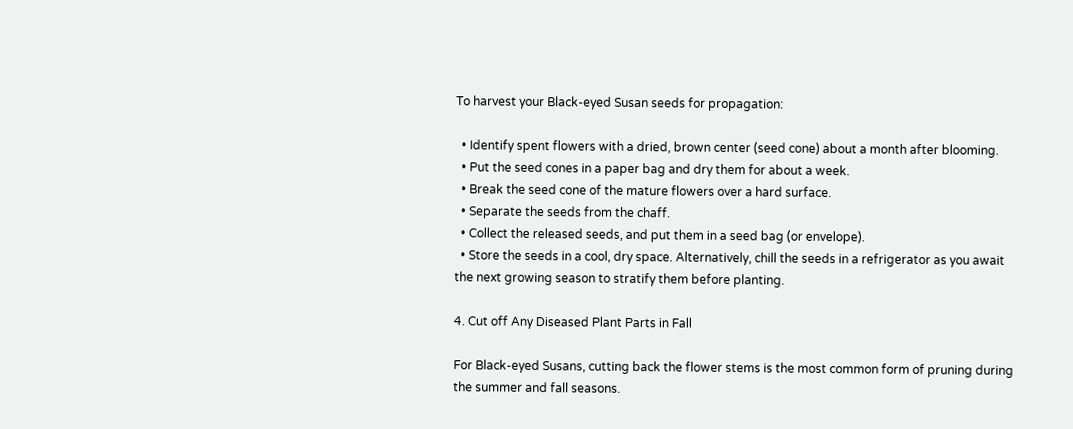To harvest your Black-eyed Susan seeds for propagation:

  • Identify spent flowers with a dried, brown center (seed cone) about a month after blooming.
  • Put the seed cones in a paper bag and dry them for about a week.
  • Break the seed cone of the mature flowers over a hard surface.
  • Separate the seeds from the chaff.
  • Collect the released seeds, and put them in a seed bag (or envelope).
  • Store the seeds in a cool, dry space. Alternatively, chill the seeds in a refrigerator as you await the next growing season to stratify them before planting.

4. Cut off Any Diseased Plant Parts in Fall

For Black-eyed Susans, cutting back the flower stems is the most common form of pruning during the summer and fall seasons.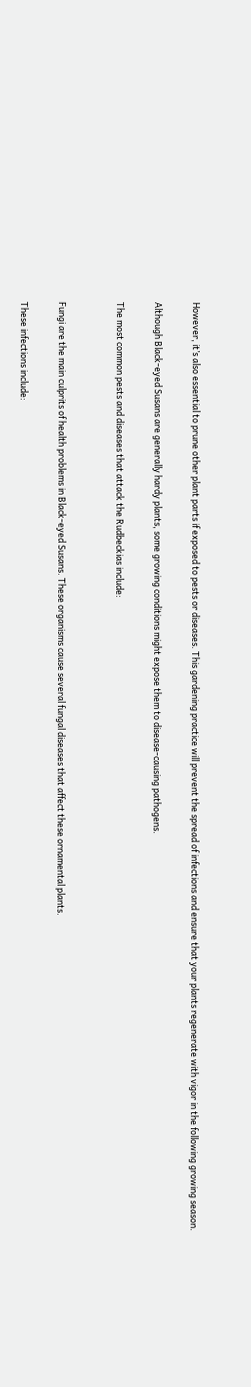However, it’s also essential to prune other plant parts if exposed to pests or diseases. This gardening practice will prevent the spread of infections and ensure that your plants regenerate with vigor in the following growing season.

Although Black-eyed Susans are generally hardy plants, some growing conditions might expose them to disease-causing pathogens.

The most common pests and diseases that attack the Rudbeckias include:


Fungi are the main culprits of health problems in Black-eyed Susans. These organisms cause several fungal diseases that affect these ornamental plants.

These infections include: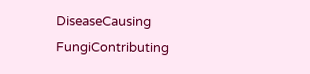DiseaseCausing FungiContributing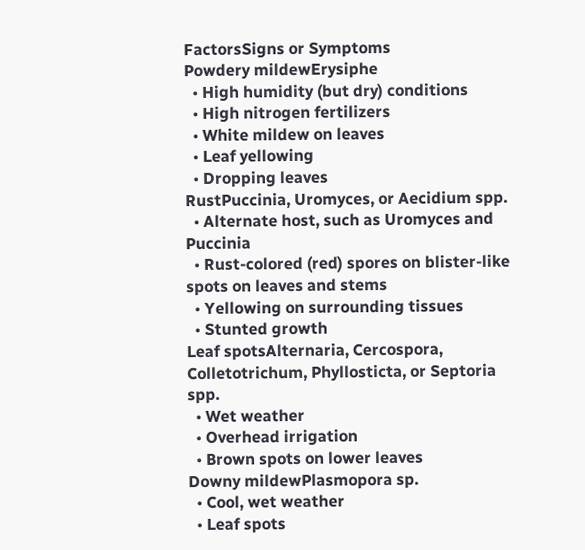FactorsSigns or Symptoms
Powdery mildewErysiphe
  • High humidity (but dry) conditions
  • High nitrogen fertilizers
  • White mildew on leaves
  • Leaf yellowing
  • Dropping leaves
RustPuccinia, Uromyces, or Aecidium spp.
  • Alternate host, such as Uromyces and Puccinia
  • Rust-colored (red) spores on blister-like spots on leaves and stems
  • Yellowing on surrounding tissues
  • Stunted growth
Leaf spotsAlternaria, Cercospora, Colletotrichum, Phyllosticta, or Septoria spp.
  • Wet weather
  • Overhead irrigation
  • Brown spots on lower leaves
Downy mildewPlasmopora sp.
  • Cool, wet weather
  • Leaf spots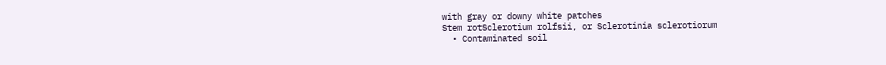with gray or downy white patches
Stem rotSclerotium rolfsii, or Sclerotinia sclerotiorum
  • Contaminated soil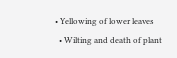• Yellowing of lower leaves
  • Wilting and death of plant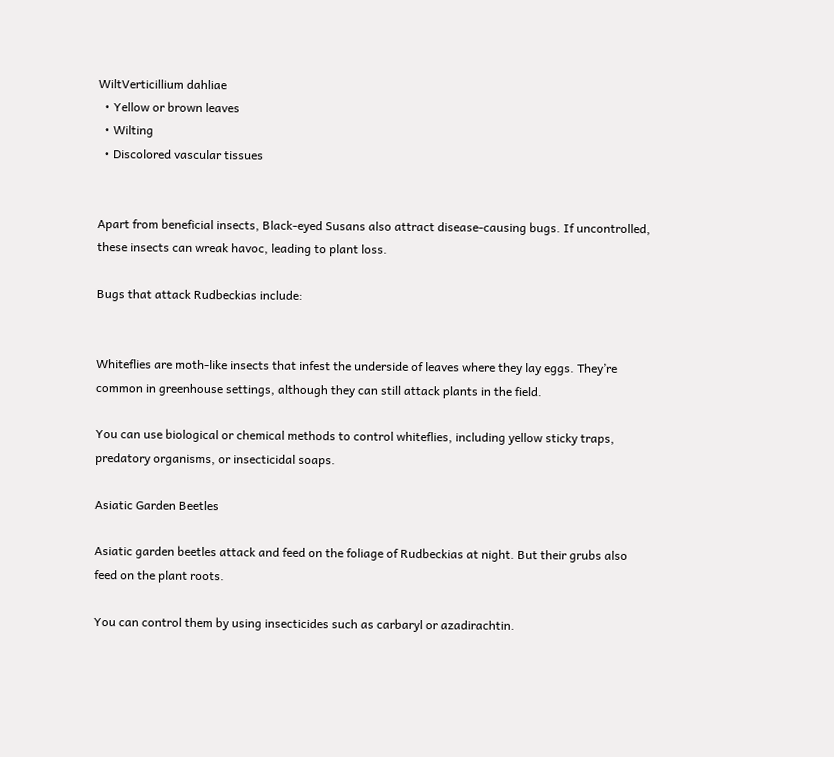WiltVerticillium dahliae
  • Yellow or brown leaves
  • Wilting
  • Discolored vascular tissues


Apart from beneficial insects, Black-eyed Susans also attract disease-causing bugs. If uncontrolled, these insects can wreak havoc, leading to plant loss.

Bugs that attack Rudbeckias include:


Whiteflies are moth-like insects that infest the underside of leaves where they lay eggs. They’re common in greenhouse settings, although they can still attack plants in the field.

You can use biological or chemical methods to control whiteflies, including yellow sticky traps, predatory organisms, or insecticidal soaps.

Asiatic Garden Beetles

Asiatic garden beetles attack and feed on the foliage of Rudbeckias at night. But their grubs also feed on the plant roots.

You can control them by using insecticides such as carbaryl or azadirachtin.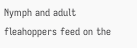Nymph and adult fleahoppers feed on the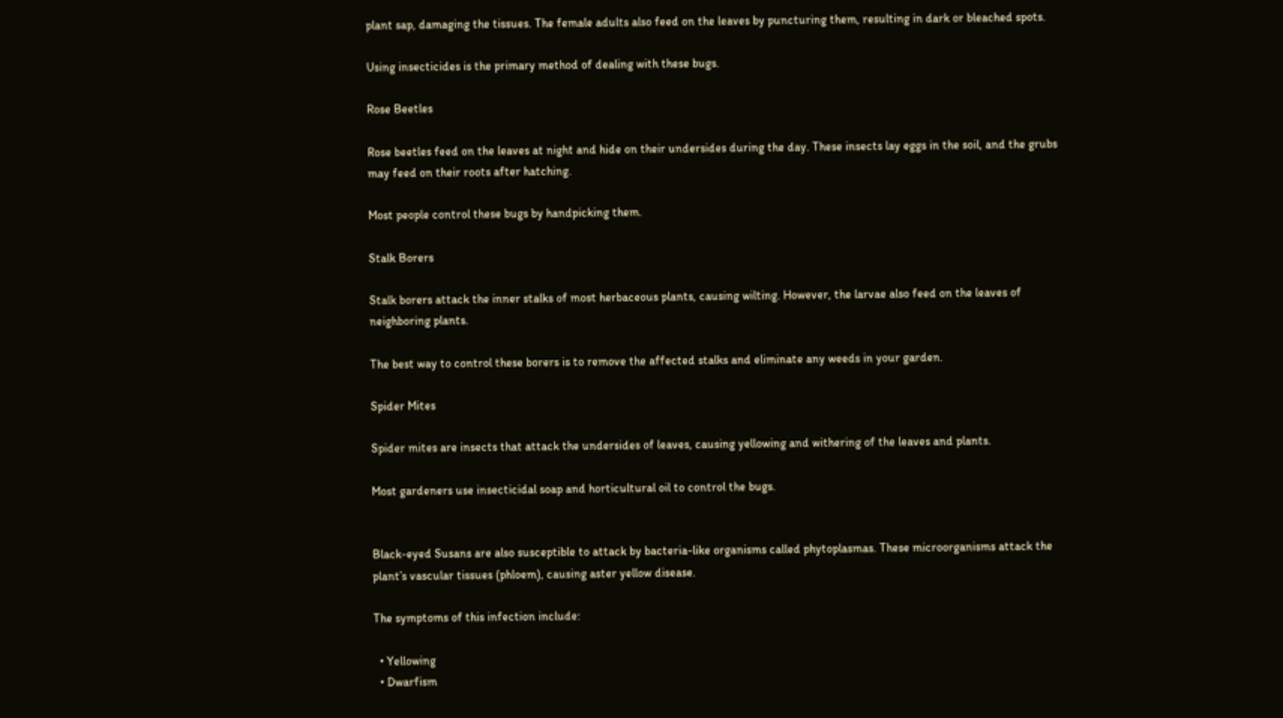plant sap, damaging the tissues. The female adults also feed on the leaves by puncturing them, resulting in dark or bleached spots.

Using insecticides is the primary method of dealing with these bugs.

Rose Beetles

Rose beetles feed on the leaves at night and hide on their undersides during the day. These insects lay eggs in the soil, and the grubs may feed on their roots after hatching.

Most people control these bugs by handpicking them.

Stalk Borers

Stalk borers attack the inner stalks of most herbaceous plants, causing wilting. However, the larvae also feed on the leaves of neighboring plants.

The best way to control these borers is to remove the affected stalks and eliminate any weeds in your garden.

Spider Mites

Spider mites are insects that attack the undersides of leaves, causing yellowing and withering of the leaves and plants.

Most gardeners use insecticidal soap and horticultural oil to control the bugs.


Black-eyed Susans are also susceptible to attack by bacteria-like organisms called phytoplasmas. These microorganisms attack the plant’s vascular tissues (phloem), causing aster yellow disease.

The symptoms of this infection include:

  • Yellowing
  • Dwarfism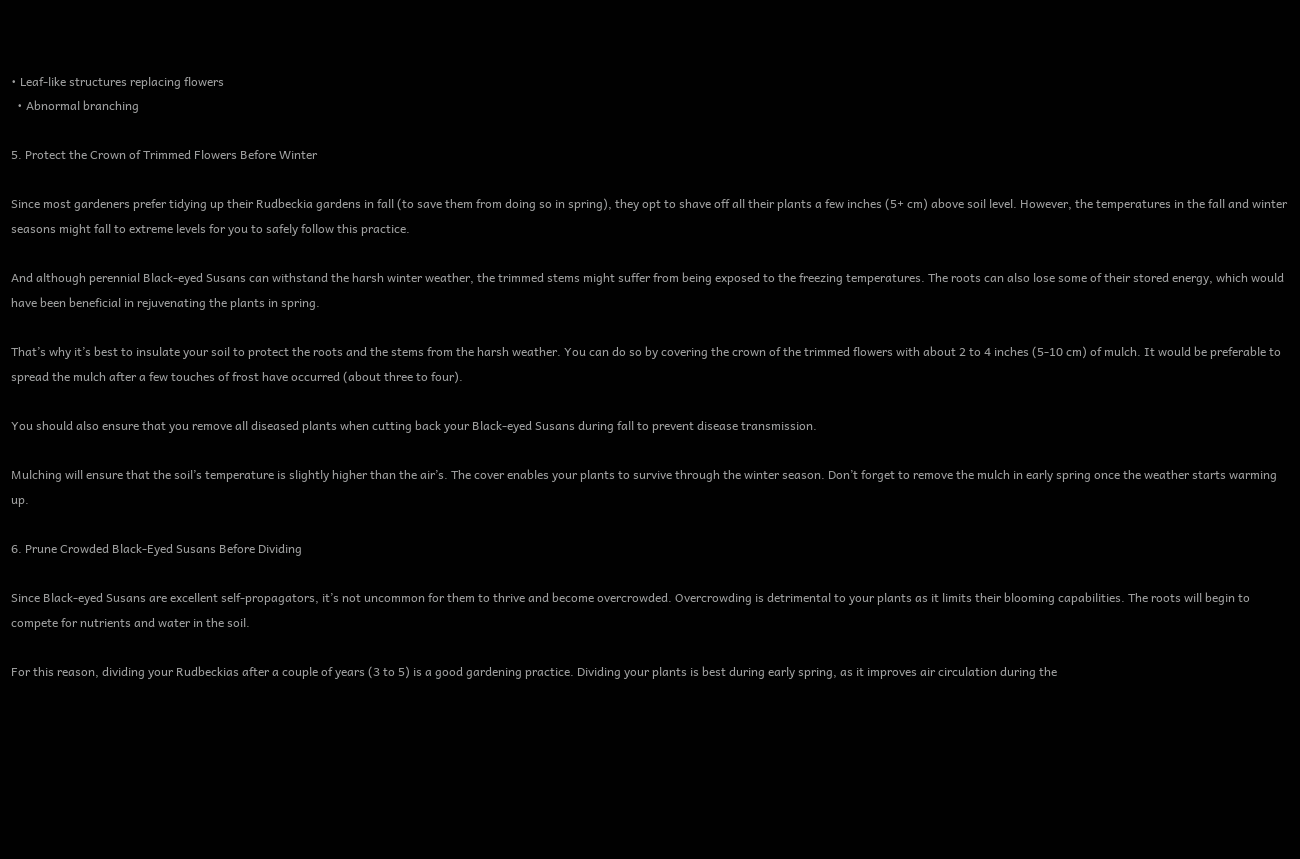• Leaf-like structures replacing flowers
  • Abnormal branching

5. Protect the Crown of Trimmed Flowers Before Winter

Since most gardeners prefer tidying up their Rudbeckia gardens in fall (to save them from doing so in spring), they opt to shave off all their plants a few inches (5+ cm) above soil level. However, the temperatures in the fall and winter seasons might fall to extreme levels for you to safely follow this practice.

And although perennial Black-eyed Susans can withstand the harsh winter weather, the trimmed stems might suffer from being exposed to the freezing temperatures. The roots can also lose some of their stored energy, which would have been beneficial in rejuvenating the plants in spring.

That’s why it’s best to insulate your soil to protect the roots and the stems from the harsh weather. You can do so by covering the crown of the trimmed flowers with about 2 to 4 inches (5-10 cm) of mulch. It would be preferable to spread the mulch after a few touches of frost have occurred (about three to four).

You should also ensure that you remove all diseased plants when cutting back your Black-eyed Susans during fall to prevent disease transmission.

Mulching will ensure that the soil’s temperature is slightly higher than the air’s. The cover enables your plants to survive through the winter season. Don’t forget to remove the mulch in early spring once the weather starts warming up.

6. Prune Crowded Black-Eyed Susans Before Dividing

Since Black-eyed Susans are excellent self-propagators, it’s not uncommon for them to thrive and become overcrowded. Overcrowding is detrimental to your plants as it limits their blooming capabilities. The roots will begin to compete for nutrients and water in the soil.

For this reason, dividing your Rudbeckias after a couple of years (3 to 5) is a good gardening practice. Dividing your plants is best during early spring, as it improves air circulation during the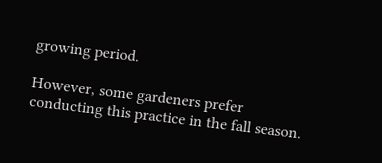growing period.

However, some gardeners prefer conducting this practice in the fall season.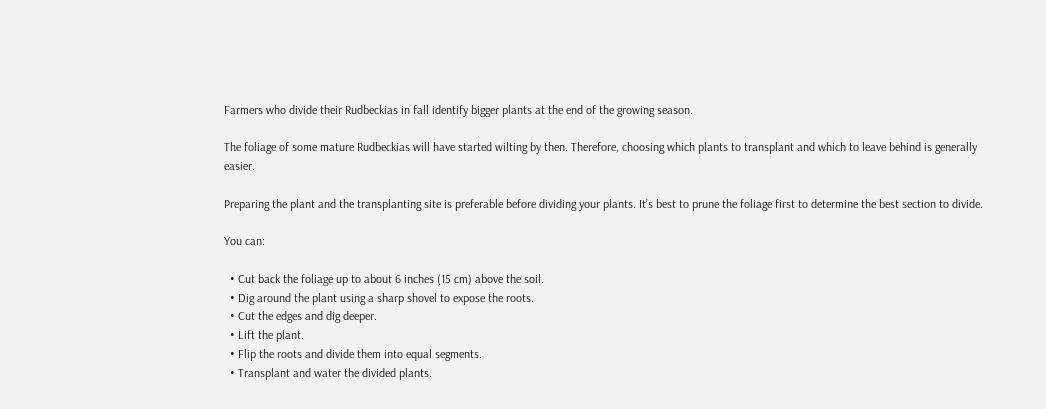Farmers who divide their Rudbeckias in fall identify bigger plants at the end of the growing season.

The foliage of some mature Rudbeckias will have started wilting by then. Therefore, choosing which plants to transplant and which to leave behind is generally easier.

Preparing the plant and the transplanting site is preferable before dividing your plants. It’s best to prune the foliage first to determine the best section to divide.

You can:

  • Cut back the foliage up to about 6 inches (15 cm) above the soil.
  • Dig around the plant using a sharp shovel to expose the roots.
  • Cut the edges and dig deeper.
  • Lift the plant.
  • Flip the roots and divide them into equal segments.
  • Transplant and water the divided plants.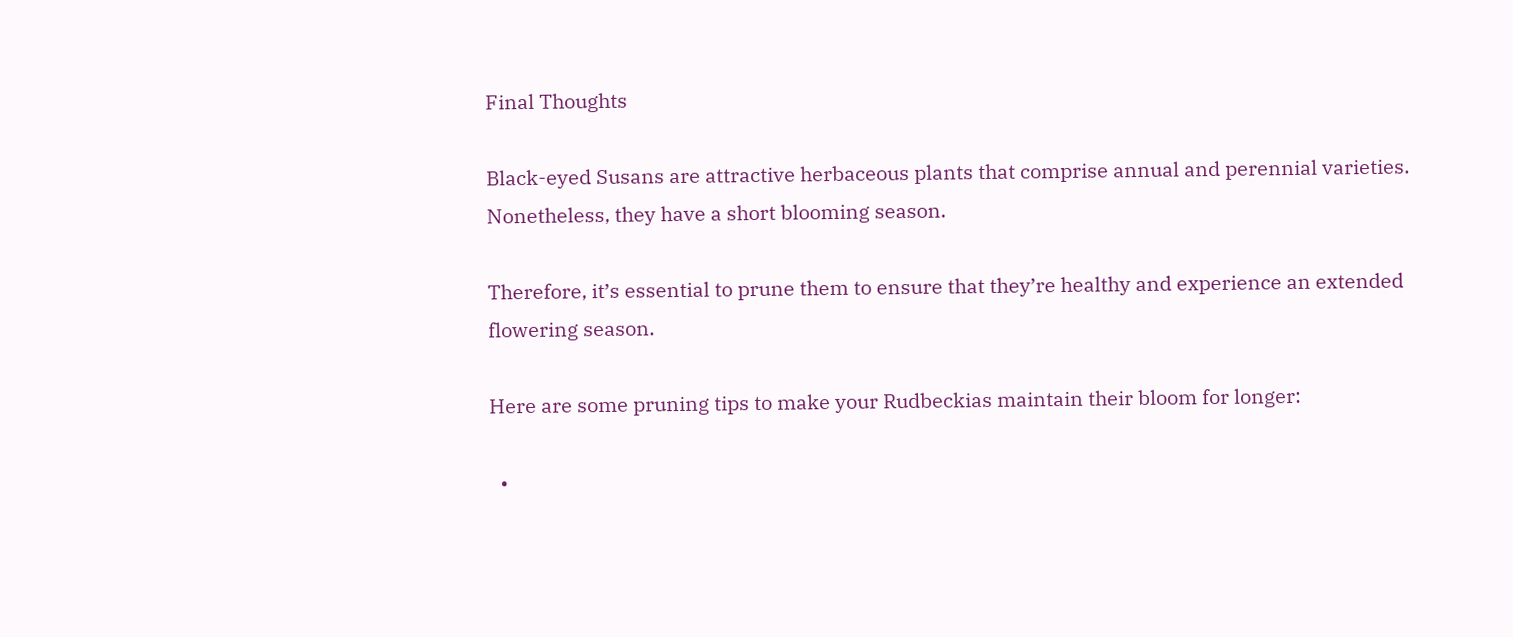Final Thoughts

Black-eyed Susans are attractive herbaceous plants that comprise annual and perennial varieties. Nonetheless, they have a short blooming season.

Therefore, it’s essential to prune them to ensure that they’re healthy and experience an extended flowering season.

Here are some pruning tips to make your Rudbeckias maintain their bloom for longer:

  •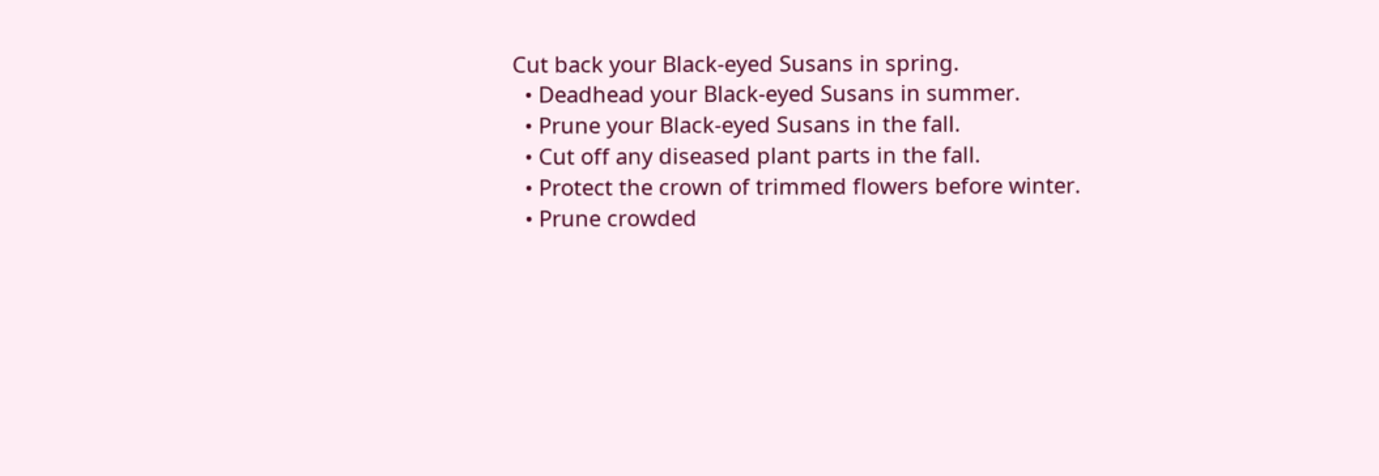Cut back your Black-eyed Susans in spring.
  • Deadhead your Black-eyed Susans in summer.
  • Prune your Black-eyed Susans in the fall.
  • Cut off any diseased plant parts in the fall.
  • Protect the crown of trimmed flowers before winter.
  • Prune crowded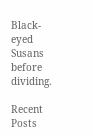Black-eyed Susans before dividing.

Recent Posts